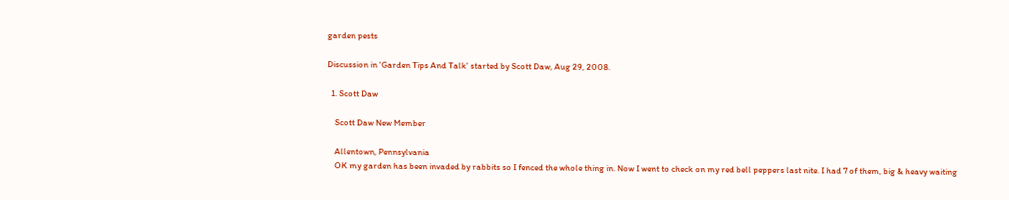garden pests

Discussion in 'Garden Tips And Talk' started by Scott Daw, Aug 29, 2008.

  1. Scott Daw

    Scott Daw New Member

    Allentown, Pennsylvania
    OK my garden has been invaded by rabbits so I fenced the whole thing in. Now I went to check on my red bell peppers last nite. I had 7 of them, big & heavy waiting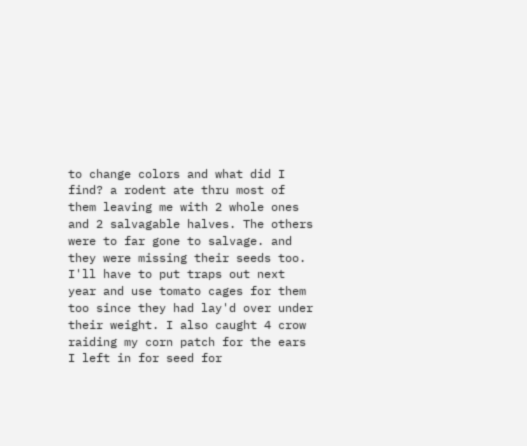to change colors and what did I find? a rodent ate thru most of them leaving me with 2 whole ones and 2 salvagable halves. The others were to far gone to salvage. and they were missing their seeds too. I'll have to put traps out next year and use tomato cages for them too since they had lay'd over under their weight. I also caught 4 crow raiding my corn patch for the ears I left in for seed for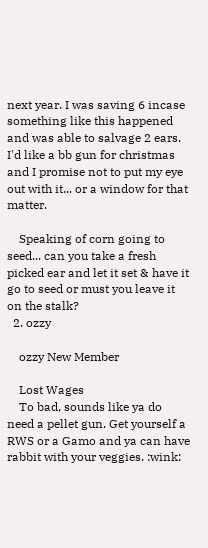next year. I was saving 6 incase something like this happened and was able to salvage 2 ears. I'd like a bb gun for christmas and I promise not to put my eye out with it... or a window for that matter.

    Speaking of corn going to seed... can you take a fresh picked ear and let it set & have it go to seed or must you leave it on the stalk?
  2. ozzy

    ozzy New Member

    Lost Wages
    To bad, sounds like ya do need a pellet gun. Get yourself a RWS or a Gamo and ya can have rabbit with your veggies. :wink: